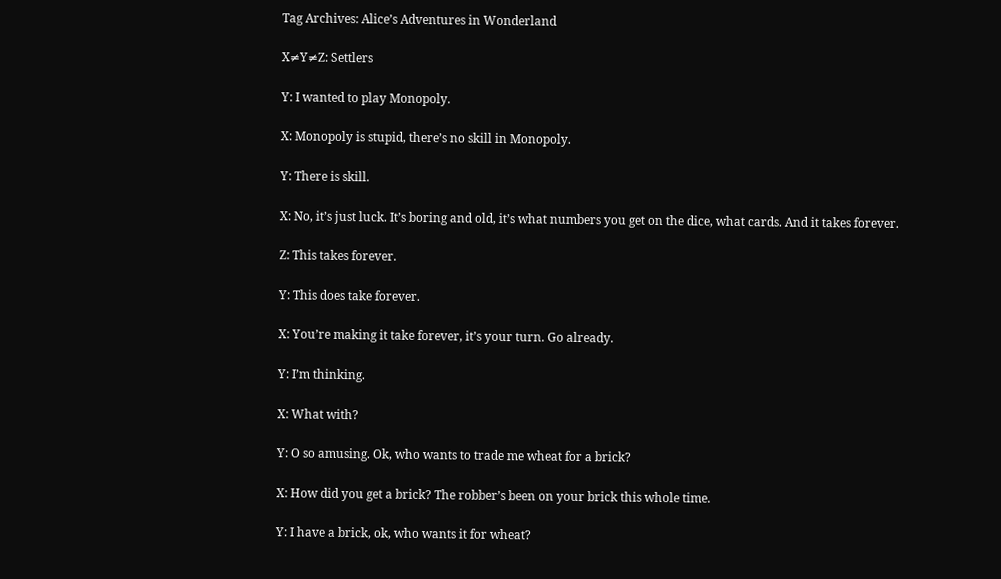Tag Archives: Alice’s Adventures in Wonderland

X≠Y≠Z: Settlers

Y: I wanted to play Monopoly.

X: Monopoly is stupid, there’s no skill in Monopoly.

Y: There is skill.

X: No, it’s just luck. It’s boring and old, it’s what numbers you get on the dice, what cards. And it takes forever.

Z: This takes forever.

Y: This does take forever.

X: You’re making it take forever, it’s your turn. Go already.

Y: I’m thinking.

X: What with?

Y: O so amusing. Ok, who wants to trade me wheat for a brick?

X: How did you get a brick? The robber’s been on your brick this whole time.

Y: I have a brick, ok, who wants it for wheat?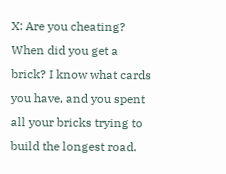X: Are you cheating? When did you get a brick? I know what cards you have, and you spent all your bricks trying to build the longest road.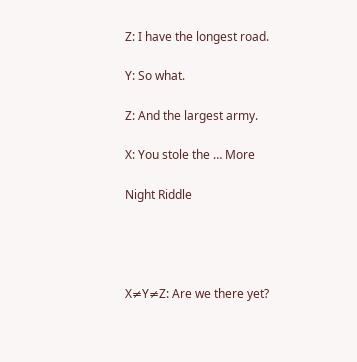Z: I have the longest road.

Y: So what.

Z: And the largest army.

X: You stole the … More

Night Riddle




X≠Y≠Z: Are we there yet?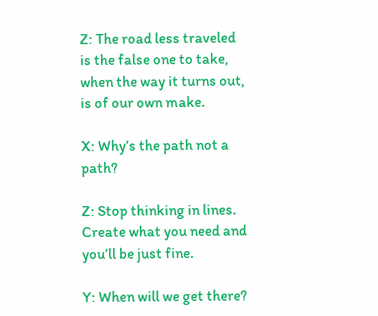Z: The road less traveled is the false one to take, when the way it turns out, is of our own make.

X: Why’s the path not a path?

Z: Stop thinking in lines. Create what you need and you’ll be just fine.

Y: When will we get there?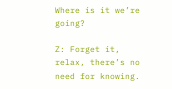Where is it we’re going?

Z: Forget it, relax, there’s no need for knowing.